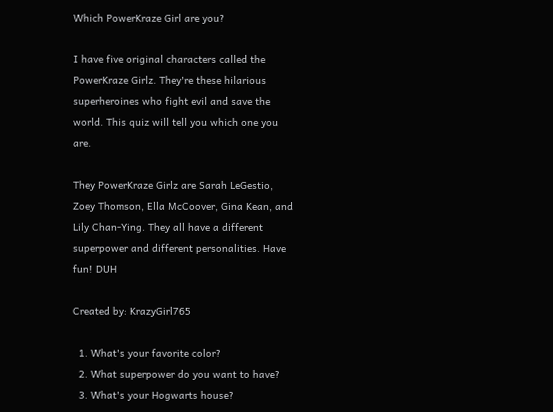Which PowerKraze Girl are you?

I have five original characters called the PowerKraze Girlz. They're these hilarious superheroines who fight evil and save the world. This quiz will tell you which one you are.

They PowerKraze Girlz are Sarah LeGestio, Zoey Thomson, Ella McCoover, Gina Kean, and Lily Chan-Ying. They all have a different superpower and different personalities. Have fun! DUH

Created by: KrazyGirl765

  1. What's your favorite color?
  2. What superpower do you want to have?
  3. What's your Hogwarts house?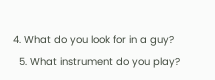4. What do you look for in a guy?
  5. What instrument do you play?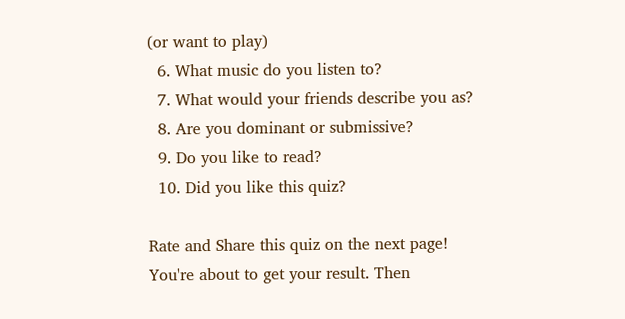(or want to play)
  6. What music do you listen to?
  7. What would your friends describe you as?
  8. Are you dominant or submissive?
  9. Do you like to read?
  10. Did you like this quiz?

Rate and Share this quiz on the next page!
You're about to get your result. Then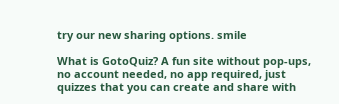try our new sharing options. smile

What is GotoQuiz? A fun site without pop-ups, no account needed, no app required, just quizzes that you can create and share with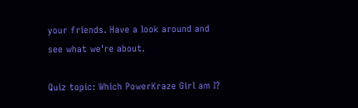your friends. Have a look around and see what we're about.

Quiz topic: Which PowerKraze Girl am I?